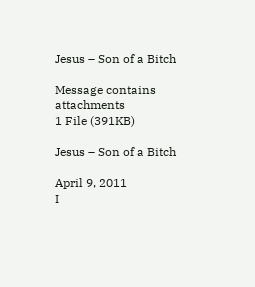Jesus – Son of a Bitch

Message contains attachments
1 File (391KB)

Jesus – Son of a Bitch

April 9, 2011
I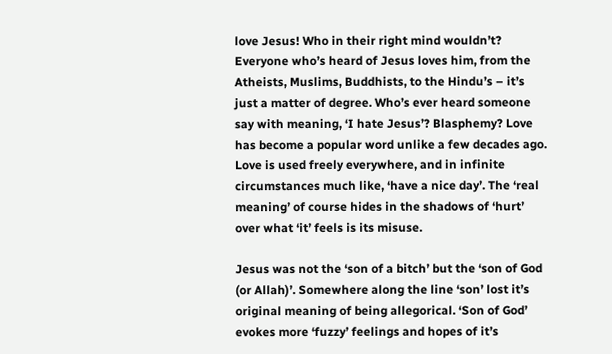love Jesus! Who in their right mind wouldn’t? Everyone who’s heard of Jesus loves him, from the Atheists, Muslims, Buddhists, to the Hindu’s – it’s just a matter of degree. Who’s ever heard someone say with meaning, ‘I hate Jesus’? Blasphemy? Love has become a popular word unlike a few decades ago. Love is used freely everywhere, and in infinite circumstances much like, ‘have a nice day’. The ‘real meaning’ of course hides in the shadows of ‘hurt’ over what ‘it’ feels is its misuse.

Jesus was not the ‘son of a bitch’ but the ‘son of God (or Allah)’. Somewhere along the line ‘son’ lost it’s original meaning of being allegorical. ‘Son of God’ evokes more ‘fuzzy’ feelings and hopes of it’s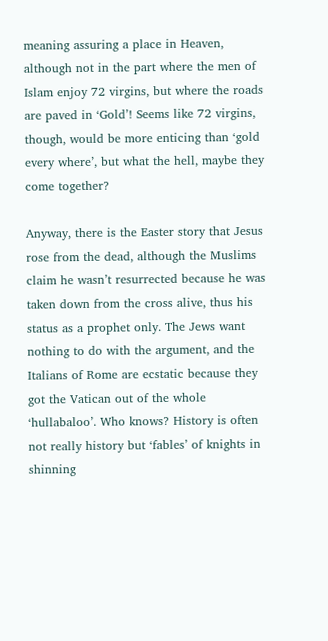meaning assuring a place in Heaven, although not in the part where the men of Islam enjoy 72 virgins, but where the roads are paved in ‘Gold’! Seems like 72 virgins, though, would be more enticing than ‘gold every where’, but what the hell, maybe they come together?

Anyway, there is the Easter story that Jesus rose from the dead, although the Muslims claim he wasn’t resurrected because he was taken down from the cross alive, thus his status as a prophet only. The Jews want nothing to do with the argument, and the Italians of Rome are ecstatic because they got the Vatican out of the whole ‘hullabaloo’. Who knows? History is often not really history but ‘fables’ of knights in shinning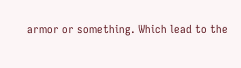armor or something. Which lead to the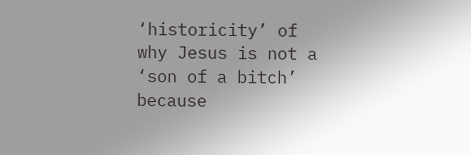‘historicity’ of why Jesus is not a ‘son of a bitch’ because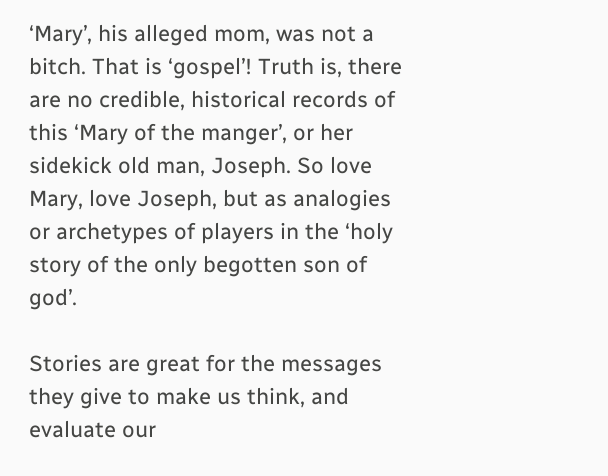‘Mary’, his alleged mom, was not a bitch. That is ‘gospel’! Truth is, there are no credible, historical records of this ‘Mary of the manger’, or her sidekick old man, Joseph. So love Mary, love Joseph, but as analogies or archetypes of players in the ‘holy story of the only begotten son of god’.

Stories are great for the messages they give to make us think, and evaluate our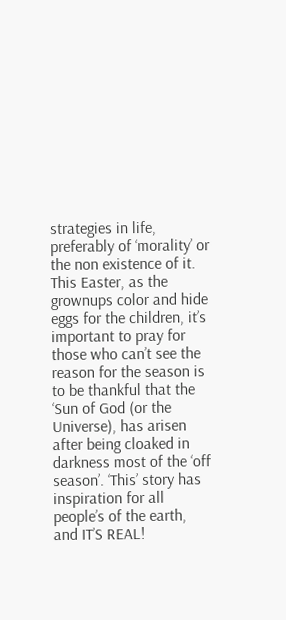strategies in life, preferably of ‘morality’ or the non existence of it. This Easter, as the grownups color and hide eggs for the children, it’s important to pray for those who can’t see the reason for the season is to be thankful that the ‘Sun of God (or the Universe), has arisen after being cloaked in darkness most of the ‘off season’. ‘This’ story has inspiration for all people’s of the earth, and IT’S REAL!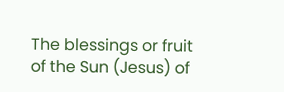The blessings or fruit of the Sun (Jesus) of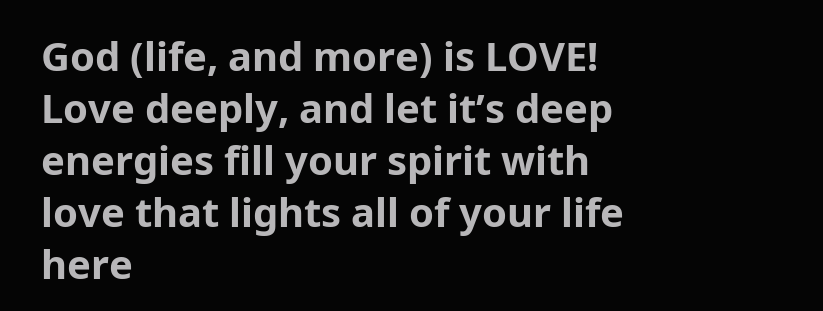God (life, and more) is LOVE! Love deeply, and let it’s deep energies fill your spirit with love that lights all of your life here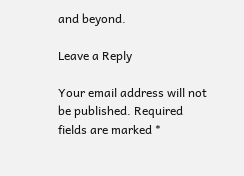and beyond.

Leave a Reply

Your email address will not be published. Required fields are marked *